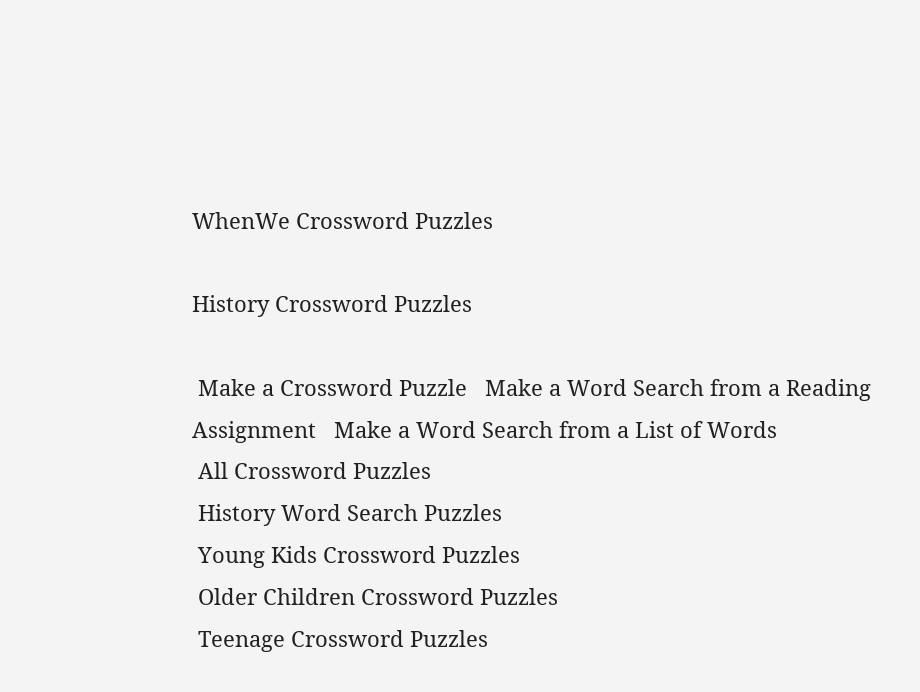WhenWe Crossword Puzzles

History Crossword Puzzles

 Make a Crossword Puzzle   Make a Word Search from a Reading Assignment   Make a Word Search from a List of Words
 All Crossword Puzzles
 History Word Search Puzzles
 Young Kids Crossword Puzzles
 Older Children Crossword Puzzles
 Teenage Crossword Puzzles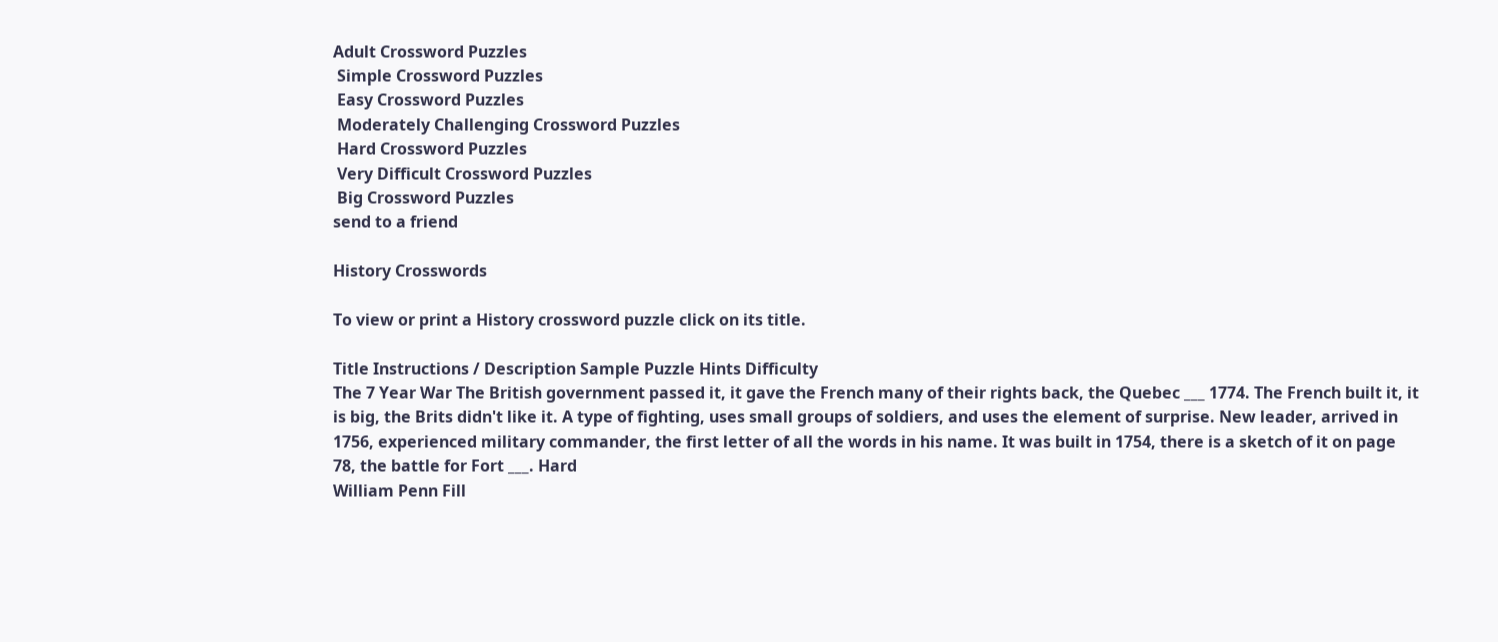Adult Crossword Puzzles
 Simple Crossword Puzzles
 Easy Crossword Puzzles
 Moderately Challenging Crossword Puzzles
 Hard Crossword Puzzles
 Very Difficult Crossword Puzzles
 Big Crossword Puzzles
send to a friend

History Crosswords

To view or print a History crossword puzzle click on its title.

Title Instructions / Description Sample Puzzle Hints Difficulty
The 7 Year War The British government passed it, it gave the French many of their rights back, the Quebec ___ 1774. The French built it, it is big, the Brits didn't like it. A type of fighting, uses small groups of soldiers, and uses the element of surprise. New leader, arrived in 1756, experienced military commander, the first letter of all the words in his name. It was built in 1754, there is a sketch of it on page 78, the battle for Fort ___. Hard
William Penn Fill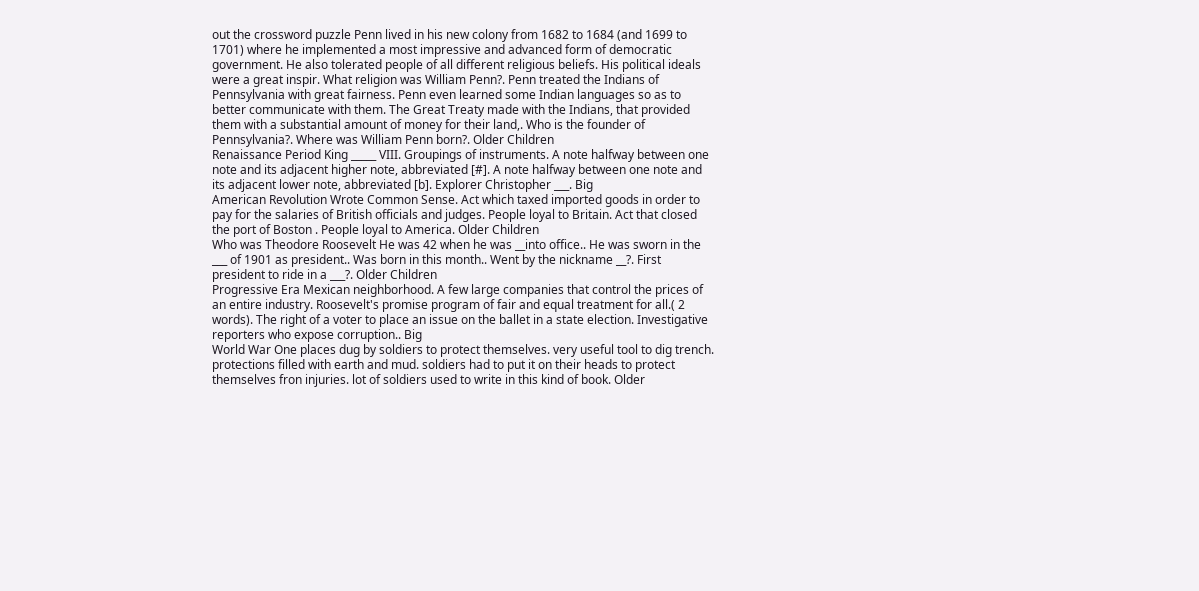out the crossword puzzle Penn lived in his new colony from 1682 to 1684 (and 1699 to 1701) where he implemented a most impressive and advanced form of democratic government. He also tolerated people of all different religious beliefs. His political ideals were a great inspir. What religion was William Penn?. Penn treated the Indians of Pennsylvania with great fairness. Penn even learned some Indian languages so as to better communicate with them. The Great Treaty made with the Indians, that provided them with a substantial amount of money for their land,. Who is the founder of Pennsylvania?. Where was William Penn born?. Older Children
Renaissance Period King _____ VIII. Groupings of instruments. A note halfway between one note and its adjacent higher note, abbreviated [#]. A note halfway between one note and its adjacent lower note, abbreviated [b]. Explorer Christopher ___. Big
American Revolution Wrote Common Sense. Act which taxed imported goods in order to pay for the salaries of British officials and judges. People loyal to Britain. Act that closed the port of Boston . People loyal to America. Older Children
Who was Theodore Roosevelt He was 42 when he was __into office.. He was sworn in the ___ of 1901 as president.. Was born in this month.. Went by the nickname __?. First president to ride in a ___?. Older Children
Progressive Era Mexican neighborhood. A few large companies that control the prices of an entire industry. Roosevelt's promise program of fair and equal treatment for all.( 2 words). The right of a voter to place an issue on the ballet in a state election. Investigative reporters who expose corruption.. Big
World War One places dug by soldiers to protect themselves. very useful tool to dig trench. protections filled with earth and mud. soldiers had to put it on their heads to protect themselves fron injuries. lot of soldiers used to write in this kind of book. Older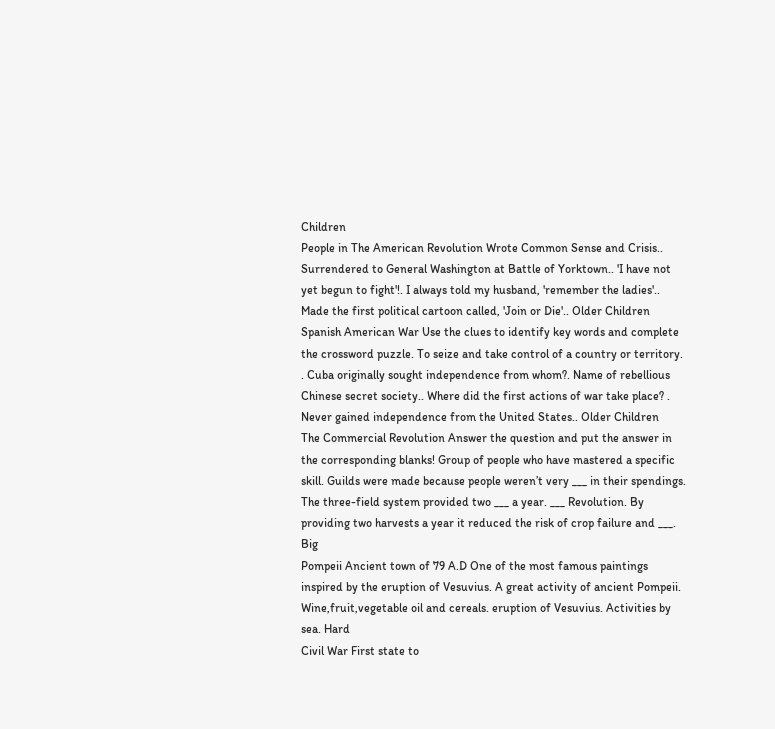Children
People in The American Revolution Wrote Common Sense and Crisis.. Surrendered to General Washington at Battle of Yorktown.. 'I have not yet begun to fight'!. I always told my husband, 'remember the ladies'.. Made the first political cartoon called, 'Join or Die'.. Older Children
Spanish American War Use the clues to identify key words and complete the crossword puzzle. To seize and take control of a country or territory. . Cuba originally sought independence from whom?. Name of rebellious Chinese secret society.. Where did the first actions of war take place? . Never gained independence from the United States.. Older Children
The Commercial Revolution Answer the question and put the answer in the corresponding blanks! Group of people who have mastered a specific skill. Guilds were made because people weren’t very ___ in their spendings. The three-field system provided two ___ a year. ___ Revolution. By providing two harvests a year it reduced the risk of crop failure and ___. Big
Pompeii Ancient town of 79 A.D One of the most famous paintings inspired by the eruption of Vesuvius. A great activity of ancient Pompeii. Wine,fruit,vegetable oil and cereals. eruption of Vesuvius. Activities by sea. Hard
Civil War First state to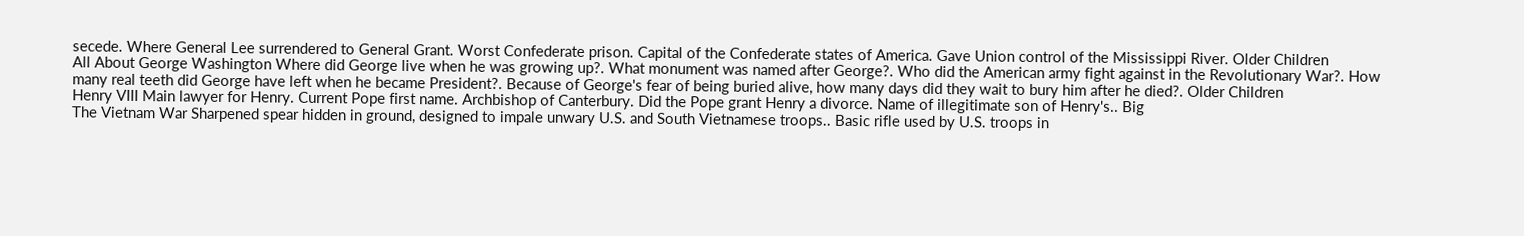secede. Where General Lee surrendered to General Grant. Worst Confederate prison. Capital of the Confederate states of America. Gave Union control of the Mississippi River. Older Children
All About George Washington Where did George live when he was growing up?. What monument was named after George?. Who did the American army fight against in the Revolutionary War?. How many real teeth did George have left when he became President?. Because of George's fear of being buried alive, how many days did they wait to bury him after he died?. Older Children
Henry VIII Main lawyer for Henry. Current Pope first name. Archbishop of Canterbury. Did the Pope grant Henry a divorce. Name of illegitimate son of Henry's.. Big
The Vietnam War Sharpened spear hidden in ground, designed to impale unwary U.S. and South Vietnamese troops.. Basic rifle used by U.S. troops in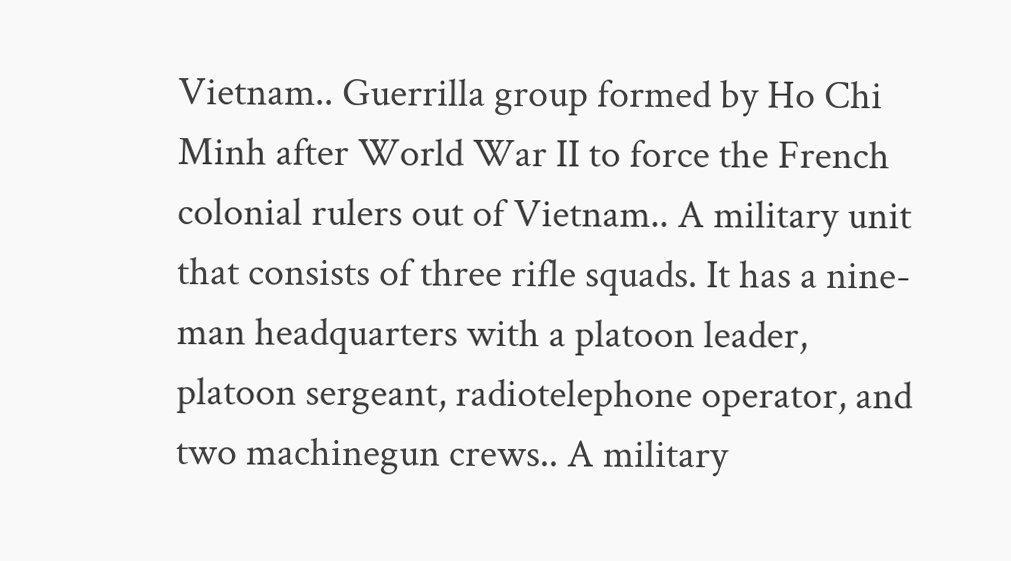Vietnam.. Guerrilla group formed by Ho Chi Minh after World War II to force the French colonial rulers out of Vietnam.. A military unit that consists of three rifle squads. It has a nine-man headquarters with a platoon leader, platoon sergeant, radiotelephone operator, and two machinegun crews.. A military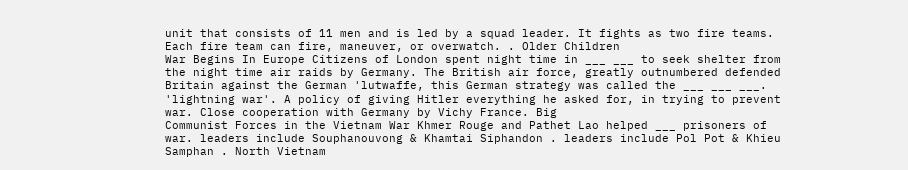unit that consists of 11 men and is led by a squad leader. It fights as two fire teams. Each fire team can fire, maneuver, or overwatch. . Older Children
War Begins In Europe Citizens of London spent night time in ___ ___ to seek shelter from the night time air raids by Germany. The British air force, greatly outnumbered defended Britain against the German 'lutwaffe, this German strategy was called the ___ ___ ___. 'lightning war'. A policy of giving Hitler everything he asked for, in trying to prevent war. Close cooperation with Germany by Vichy France. Big
Communist Forces in the Vietnam War Khmer Rouge and Pathet Lao helped ___ prisoners of war. leaders include Souphanouvong & Khamtai Siphandon . leaders include Pol Pot & Khieu Samphan . North Vietnam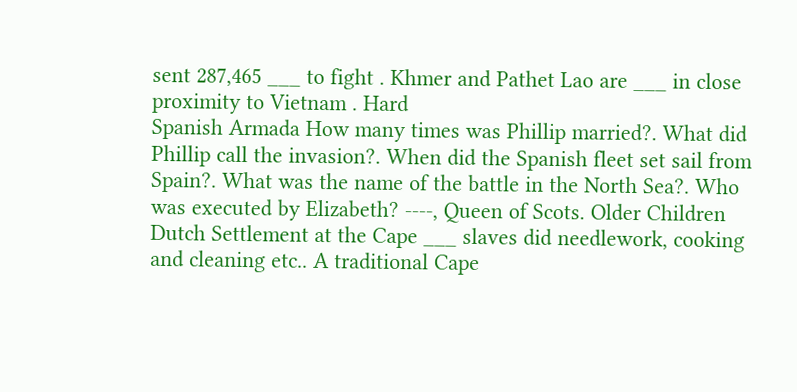sent 287,465 ___ to fight . Khmer and Pathet Lao are ___ in close proximity to Vietnam . Hard
Spanish Armada How many times was Phillip married?. What did Phillip call the invasion?. When did the Spanish fleet set sail from Spain?. What was the name of the battle in the North Sea?. Who was executed by Elizabeth? ----, Queen of Scots. Older Children
Dutch Settlement at the Cape ___ slaves did needlework, cooking and cleaning etc.. A traditional Cape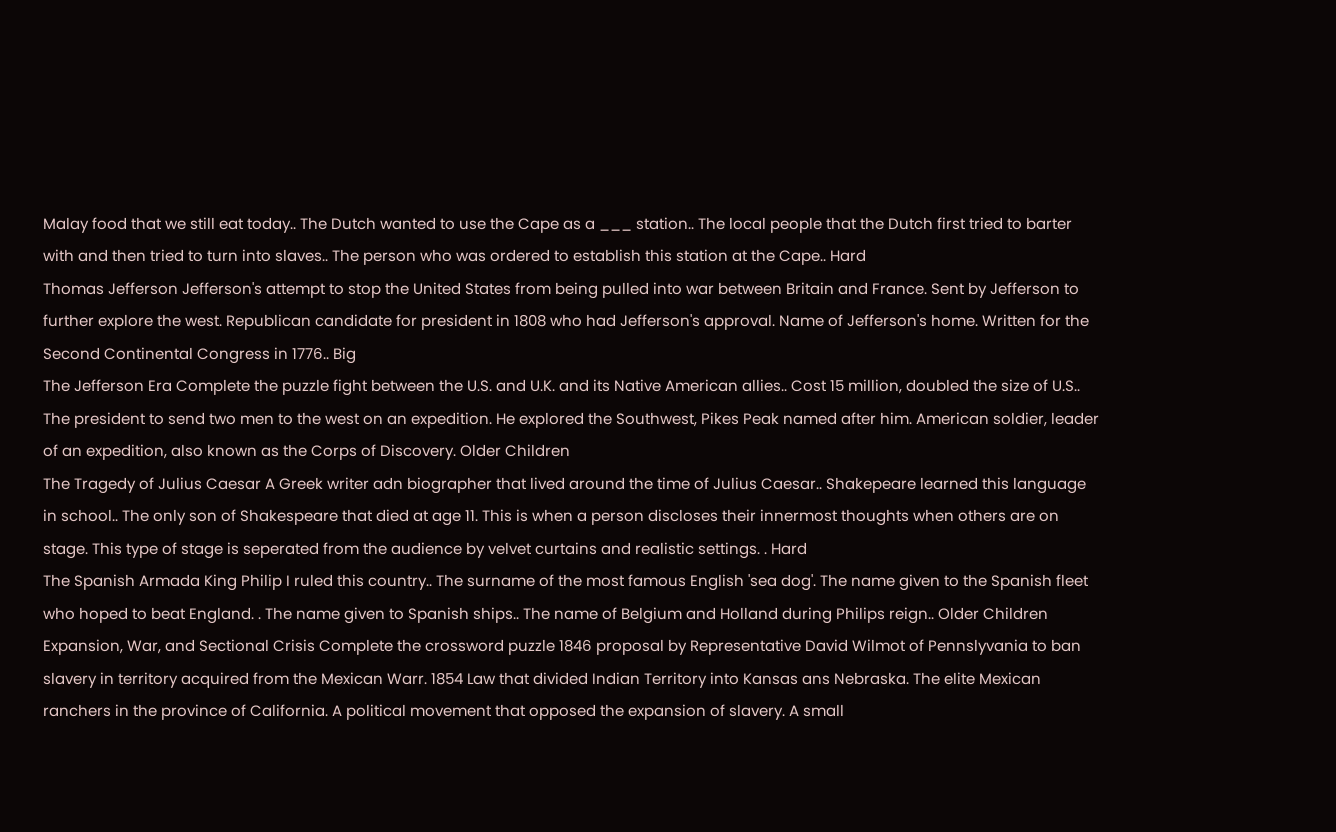Malay food that we still eat today.. The Dutch wanted to use the Cape as a ___ station.. The local people that the Dutch first tried to barter with and then tried to turn into slaves.. The person who was ordered to establish this station at the Cape.. Hard
Thomas Jefferson Jefferson's attempt to stop the United States from being pulled into war between Britain and France. Sent by Jefferson to further explore the west. Republican candidate for president in 1808 who had Jefferson's approval. Name of Jefferson's home. Written for the Second Continental Congress in 1776.. Big
The Jefferson Era Complete the puzzle fight between the U.S. and U.K. and its Native American allies.. Cost 15 million, doubled the size of U.S.. The president to send two men to the west on an expedition. He explored the Southwest, Pikes Peak named after him. American soldier, leader of an expedition, also known as the Corps of Discovery. Older Children
The Tragedy of Julius Caesar A Greek writer adn biographer that lived around the time of Julius Caesar.. Shakepeare learned this language in school.. The only son of Shakespeare that died at age 11. This is when a person discloses their innermost thoughts when others are on stage. This type of stage is seperated from the audience by velvet curtains and realistic settings. . Hard
The Spanish Armada King Philip I ruled this country.. The surname of the most famous English 'sea dog'. The name given to the Spanish fleet who hoped to beat England. . The name given to Spanish ships.. The name of Belgium and Holland during Philips reign.. Older Children
Expansion, War, and Sectional Crisis Complete the crossword puzzle 1846 proposal by Representative David Wilmot of Pennslyvania to ban slavery in territory acquired from the Mexican Warr. 1854 Law that divided Indian Territory into Kansas ans Nebraska. The elite Mexican ranchers in the province of California. A political movement that opposed the expansion of slavery. A small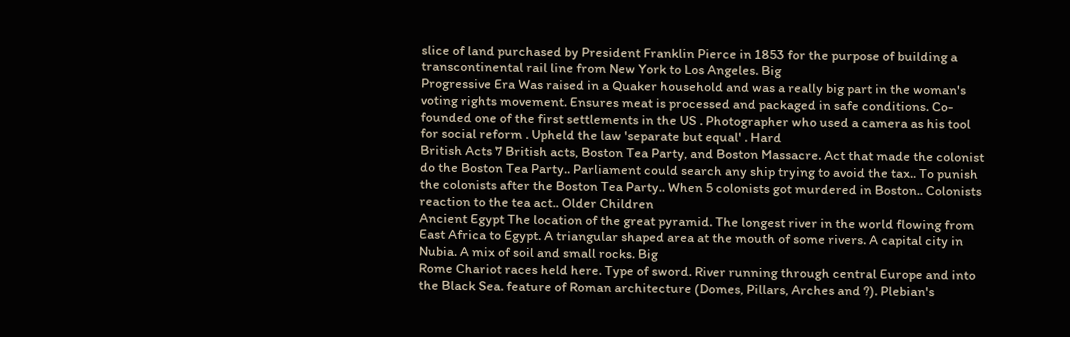slice of land purchased by President Franklin Pierce in 1853 for the purpose of building a transcontinental rail line from New York to Los Angeles. Big
Progressive Era Was raised in a Quaker household and was a really big part in the woman's voting rights movement. Ensures meat is processed and packaged in safe conditions. Co-founded one of the first settlements in the US . Photographer who used a camera as his tool for social reform . Upheld the law 'separate but equal' . Hard
British Acts 7 British acts, Boston Tea Party, and Boston Massacre. Act that made the colonist do the Boston Tea Party.. Parliament could search any ship trying to avoid the tax.. To punish the colonists after the Boston Tea Party.. When 5 colonists got murdered in Boston.. Colonists reaction to the tea act.. Older Children
Ancient Egypt The location of the great pyramid. The longest river in the world flowing from East Africa to Egypt. A triangular shaped area at the mouth of some rivers. A capital city in Nubia. A mix of soil and small rocks. Big
Rome Chariot races held here. Type of sword. River running through central Europe and into the Black Sea. feature of Roman architecture (Domes, Pillars, Arches and ?). Plebian's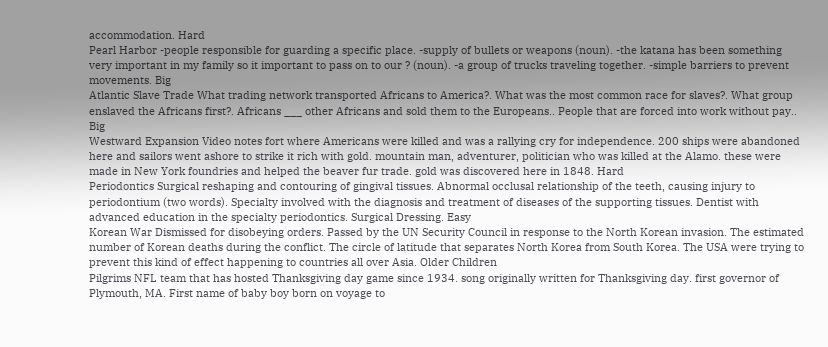accommodation. Hard
Pearl Harbor -people responsible for guarding a specific place. -supply of bullets or weapons (noun). -the katana has been something very important in my family so it important to pass on to our ? (noun). -a group of trucks traveling together. -simple barriers to prevent movements. Big
Atlantic Slave Trade What trading network transported Africans to America?. What was the most common race for slaves?. What group enslaved the Africans first?. Africans ___ other Africans and sold them to the Europeans.. People that are forced into work without pay.. Big
Westward Expansion Video notes fort where Americans were killed and was a rallying cry for independence. 200 ships were abandoned here and sailors went ashore to strike it rich with gold. mountain man, adventurer, politician who was killed at the Alamo. these were made in New York foundries and helped the beaver fur trade. gold was discovered here in 1848. Hard
Periodontics Surgical reshaping and contouring of gingival tissues. Abnormal occlusal relationship of the teeth, causing injury to periodontium (two words). Specialty involved with the diagnosis and treatment of diseases of the supporting tissues. Dentist with advanced education in the specialty periodontics. Surgical Dressing. Easy
Korean War Dismissed for disobeying orders. Passed by the UN Security Council in response to the North Korean invasion. The estimated number of Korean deaths during the conflict. The circle of latitude that separates North Korea from South Korea. The USA were trying to prevent this kind of effect happening to countries all over Asia. Older Children
Pilgrims NFL team that has hosted Thanksgiving day game since 1934. song originally written for Thanksgiving day. first governor of Plymouth, MA. First name of baby boy born on voyage to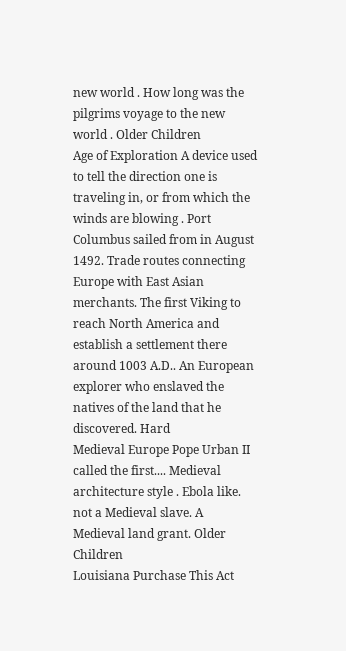new world . How long was the pilgrims voyage to the new world . Older Children
Age of Exploration A device used to tell the direction one is traveling in, or from which the winds are blowing . Port Columbus sailed from in August 1492. Trade routes connecting Europe with East Asian merchants. The first Viking to reach North America and establish a settlement there around 1003 A.D.. An European explorer who enslaved the natives of the land that he discovered. Hard
Medieval Europe Pope Urban II called the first.... Medieval architecture style . Ebola like. not a Medieval slave. A Medieval land grant. Older Children
Louisiana Purchase This Act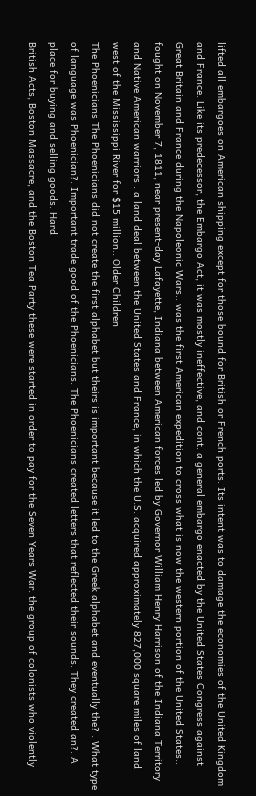lifted all embargoes on American shipping except for those bound for British or French ports. Its intent was to damage the economies of the United Kingdom and France. Like its predecessor, the Embargo Act, it was mostly ineffective, and cont. a general embargo enacted by the United States Congress against Great Britain and France during the Napoleonic Wars.. was the first American expedition to cross what is now the western portion of the United States.. fought on November 7, 1811, near present-day Lafayette, Indiana between American forces led by Governor William Henry Harrison of the Indiana Territory and Native American warriors . a land deal between the United States and France, in which the U.S. acquired approximately 827,000 square miles of land west of the Mississippi River for $15 million.. Older Children
The Phoenicians The Phoenicians did not create the first alphabet but theirs is important because it led to the Greek alphabet and eventually the? . What type of language was Phoenician?. Important trade good of the Phoenicians. The Phoenicians created letters that reflected their sounds. They created an?. A place for buying and selling goods. Hard
British Acts, Boston Massacre, and the Boston Tea Party these were started in order to pay for the Seven Years War. the group of colonists who violently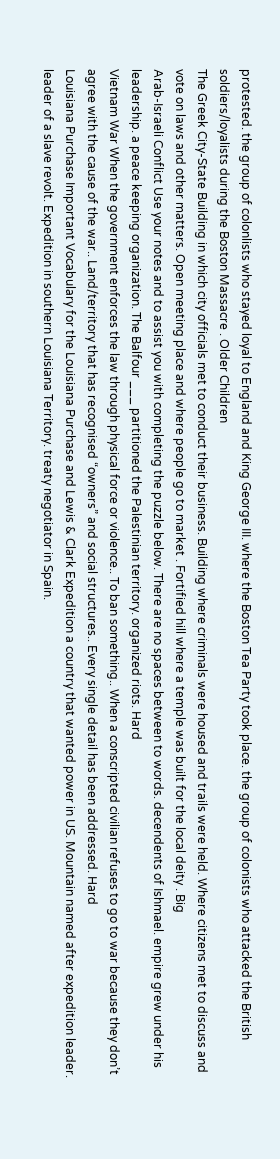protested. the group of colonlists who stayed loyal to England and King George III. where the Boston Tea Party took place. the group of colonists who attacked the British soldiers/loyalists during the Boston Massacre . Older Children
The Greek City-State Building in which city officials met to conduct their business. Building where criminals were housed and trails were held. Where citizens met to discuss and vote on laws and other matters. Open meeting place and where people go to market . Fortified hill where a temple was built for the local deity . Big
Arab-Israeli Conflict Use your notes and to assist you with completing the puzzle below. There are no spaces between to words. decendents of Ishmael. empire grew under his leadership. a peace keeping organization. The Balfour ___ partitioned the Palestinian territory. organized riots. Hard
Vietnam War When the government enforces the law through physical force or violence.. To ban something.. When a conscripted civilian refuses to go to war because they don’t agree with the cause of the war.. Land/territory that has recognised “owners” and social structures.. Every single detail has been addressed. Hard
Louisiana Purchase Important Vocabulary for the Louisiana Purchase and Lewis & Clark Expedition a country that wanted power in US. Mountain named after expedition leader. leader of a slave revolt. Expedition in southern Louisiana Territory. treaty negotiator in Spain.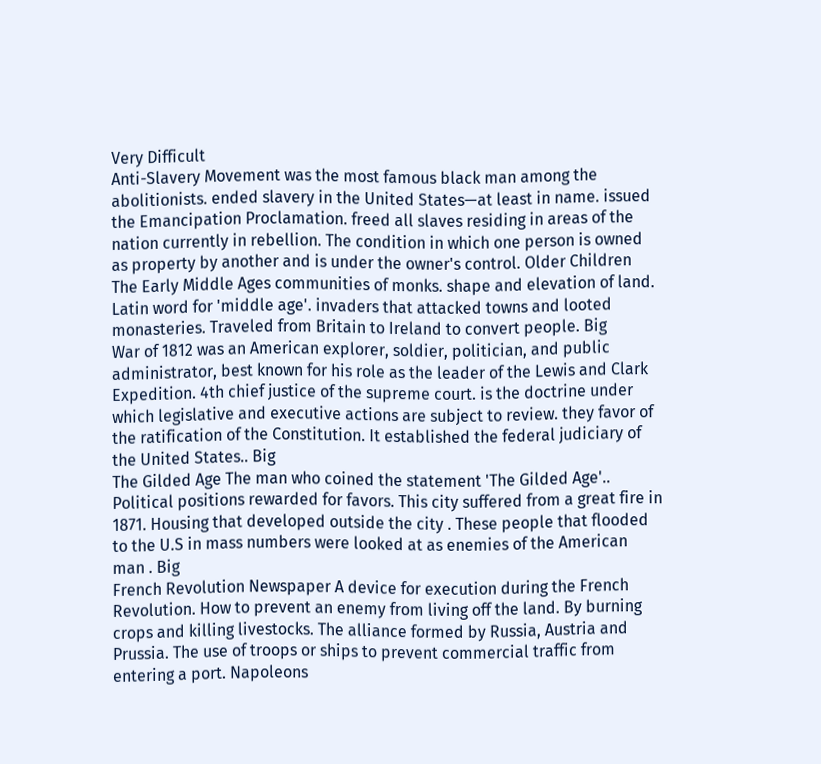Very Difficult
Anti-Slavery Movement was the most famous black man among the abolitionists. ended slavery in the United States—at least in name. issued the Emancipation Proclamation. freed all slaves residing in areas of the nation currently in rebellion. The condition in which one person is owned as property by another and is under the owner's control. Older Children
The Early Middle Ages communities of monks. shape and elevation of land. Latin word for 'middle age'. invaders that attacked towns and looted monasteries. Traveled from Britain to Ireland to convert people. Big
War of 1812 was an American explorer, soldier, politician, and public administrator, best known for his role as the leader of the Lewis and Clark Expedition. 4th chief justice of the supreme court. is the doctrine under which legislative and executive actions are subject to review. they favor of the ratification of the Constitution. It established the federal judiciary of the United States.. Big
The Gilded Age The man who coined the statement 'The Gilded Age'.. Political positions rewarded for favors. This city suffered from a great fire in 1871. Housing that developed outside the city . These people that flooded to the U.S in mass numbers were looked at as enemies of the American man . Big
French Revolution Newspaper A device for execution during the French Revolution. How to prevent an enemy from living off the land. By burning crops and killing livestocks. The alliance formed by Russia, Austria and Prussia. The use of troops or ships to prevent commercial traffic from entering a port. Napoleons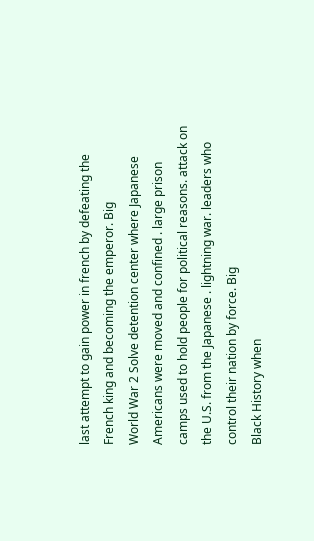last attempt to gain power in french by defeating the French king and becoming the emperor. Big
World War 2 Solve detention center where Japanese Americans were moved and confined . large prison camps used to hold people for political reasons. attack on the U.S. from the Japanese . lightning war. leaders who control their nation by force. Big
Black History when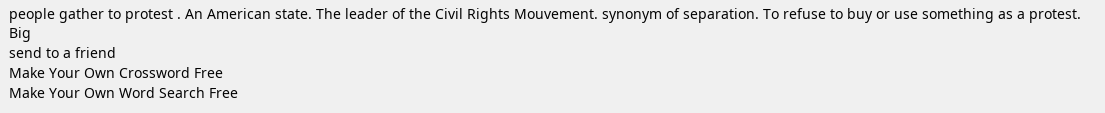people gather to protest . An American state. The leader of the Civil Rights Mouvement. synonym of separation. To refuse to buy or use something as a protest. Big
send to a friend
Make Your Own Crossword Free
Make Your Own Word Search Free